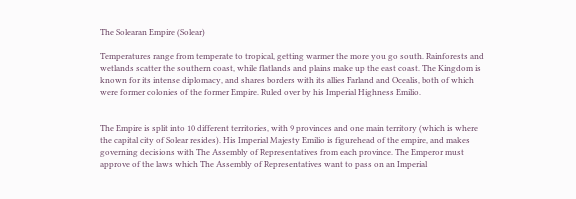The Solearan Empire (Solear)

Temperatures range from temperate to tropical, getting warmer the more you go south. Rainforests and wetlands scatter the southern coast, while flatlands and plains make up the east coast. The Kingdom is known for its intense diplomacy, and shares borders with its allies Farland and Ocealis, both of which were former colonies of the former Empire. Ruled over by his Imperial Highness Emilio.


The Empire is split into 10 different territories, with 9 provinces and one main territory (which is where the capital city of Solear resides). His Imperial Majesty Emilio is figurehead of the empire, and makes governing decisions with The Assembly of Representatives from each province. The Emperor must approve of the laws which The Assembly of Representatives want to pass on an Imperial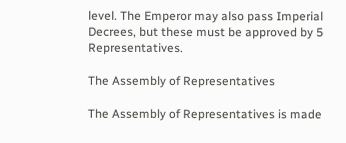level. The Emperor may also pass Imperial Decrees, but these must be approved by 5 Representatives.

The Assembly of Representatives

The Assembly of Representatives is made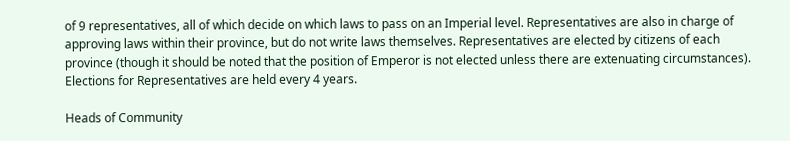of 9 representatives, all of which decide on which laws to pass on an Imperial level. Representatives are also in charge of approving laws within their province, but do not write laws themselves. Representatives are elected by citizens of each province (though it should be noted that the position of Emperor is not elected unless there are extenuating circumstances). Elections for Representatives are held every 4 years.

Heads of Community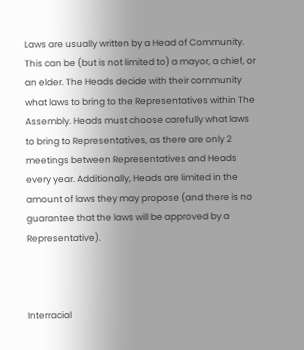Laws are usually written by a Head of Community. This can be (but is not limited to) a mayor, a chief, or an elder. The Heads decide with their community what laws to bring to the Representatives within The Assembly. Heads must choose carefully what laws to bring to Representatives, as there are only 2 meetings between Representatives and Heads every year. Additionally, Heads are limited in the amount of laws they may propose (and there is no guarantee that the laws will be approved by a Representative).



Interracial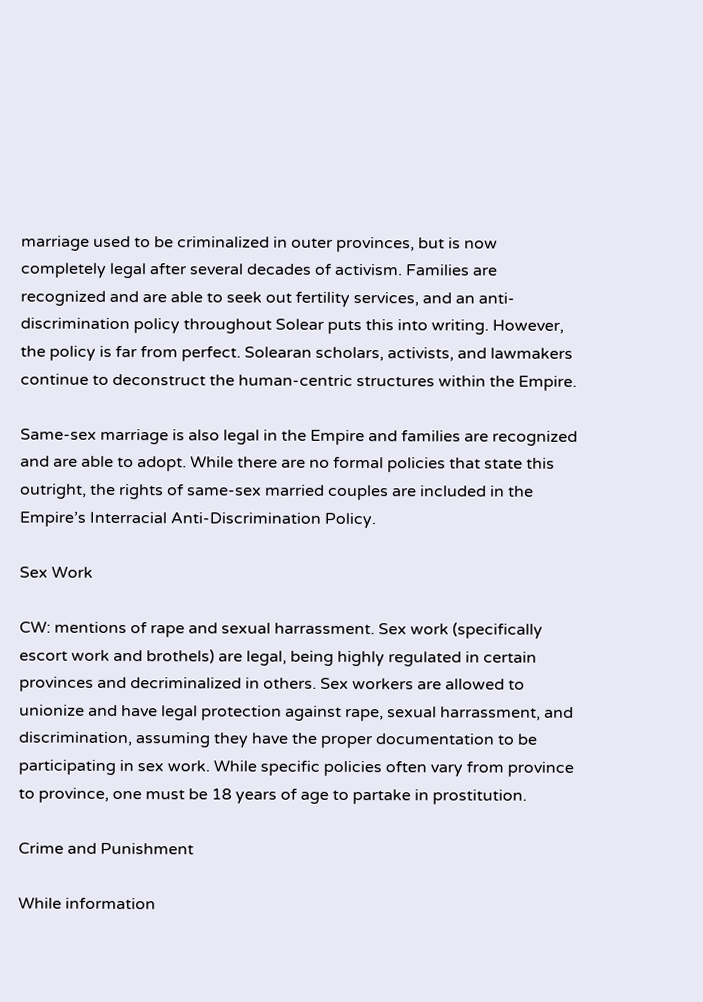marriage used to be criminalized in outer provinces, but is now completely legal after several decades of activism. Families are recognized and are able to seek out fertility services, and an anti-discrimination policy throughout Solear puts this into writing. However, the policy is far from perfect. Solearan scholars, activists, and lawmakers continue to deconstruct the human-centric structures within the Empire.

Same-sex marriage is also legal in the Empire and families are recognized and are able to adopt. While there are no formal policies that state this outright, the rights of same-sex married couples are included in the Empire’s Interracial Anti-Discrimination Policy.

Sex Work

CW: mentions of rape and sexual harrassment. Sex work (specifically escort work and brothels) are legal, being highly regulated in certain provinces and decriminalized in others. Sex workers are allowed to unionize and have legal protection against rape, sexual harrassment, and discrimination, assuming they have the proper documentation to be participating in sex work. While specific policies often vary from province to province, one must be 18 years of age to partake in prostitution.

Crime and Punishment

While information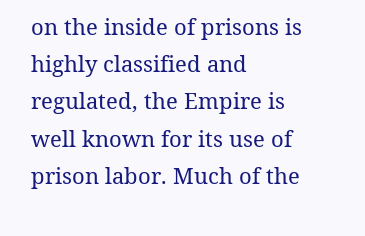on the inside of prisons is highly classified and regulated, the Empire is well known for its use of prison labor. Much of the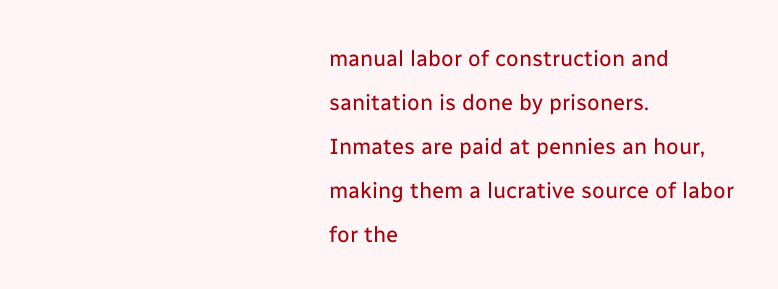manual labor of construction and sanitation is done by prisoners. Inmates are paid at pennies an hour, making them a lucrative source of labor for the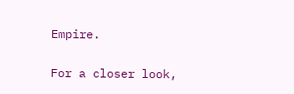Empire.


For a closer look,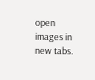open images in new tabs.